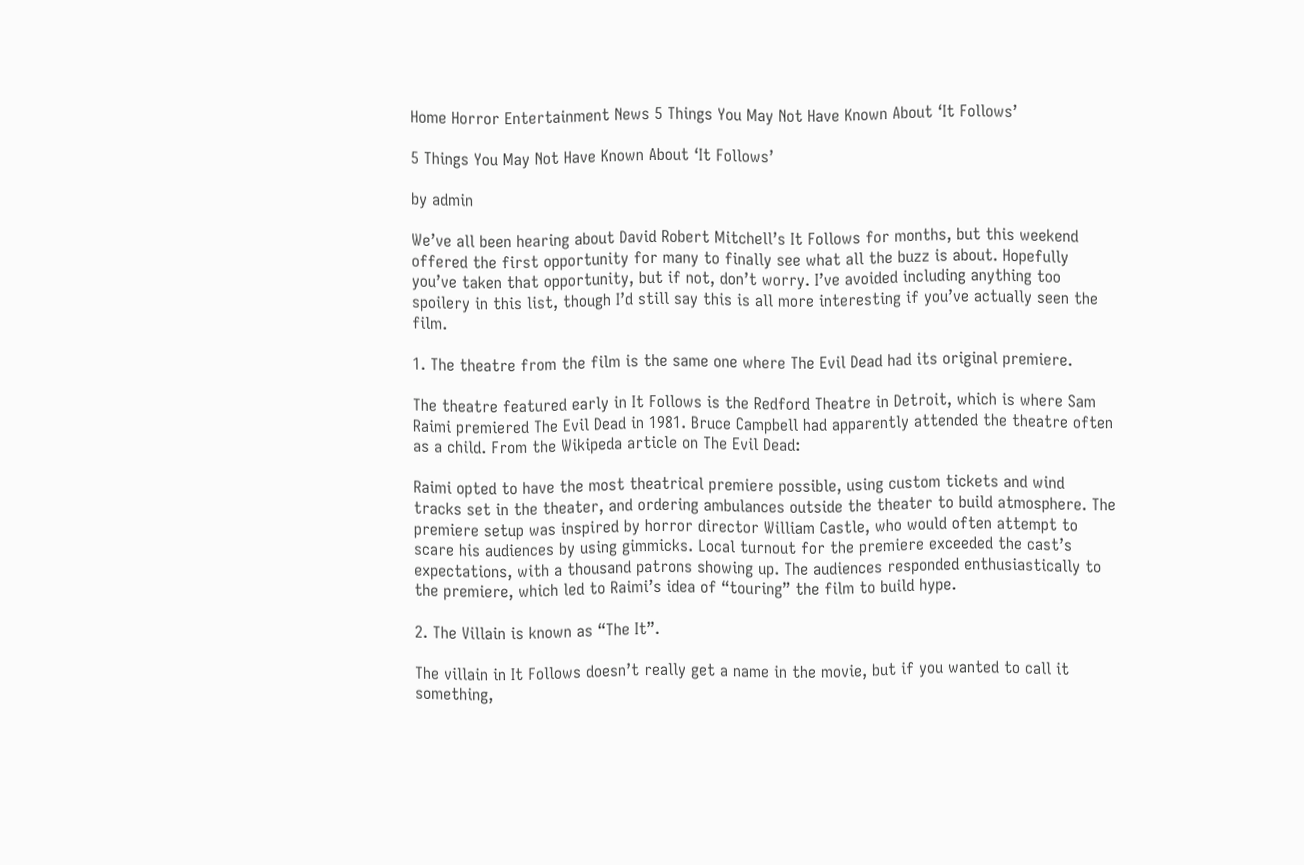Home Horror Entertainment News 5 Things You May Not Have Known About ‘It Follows’

5 Things You May Not Have Known About ‘It Follows’

by admin

We’ve all been hearing about David Robert Mitchell’s It Follows for months, but this weekend offered the first opportunity for many to finally see what all the buzz is about. Hopefully you’ve taken that opportunity, but if not, don’t worry. I’ve avoided including anything too spoilery in this list, though I’d still say this is all more interesting if you’ve actually seen the film.

1. The theatre from the film is the same one where The Evil Dead had its original premiere.

The theatre featured early in It Follows is the Redford Theatre in Detroit, which is where Sam Raimi premiered The Evil Dead in 1981. Bruce Campbell had apparently attended the theatre often as a child. From the Wikipeda article on The Evil Dead:

Raimi opted to have the most theatrical premiere possible, using custom tickets and wind tracks set in the theater, and ordering ambulances outside the theater to build atmosphere. The premiere setup was inspired by horror director William Castle, who would often attempt to scare his audiences by using gimmicks. Local turnout for the premiere exceeded the cast’s expectations, with a thousand patrons showing up. The audiences responded enthusiastically to the premiere, which led to Raimi’s idea of “touring” the film to build hype.

2. The Villain is known as “The It”.

The villain in It Follows doesn’t really get a name in the movie, but if you wanted to call it something,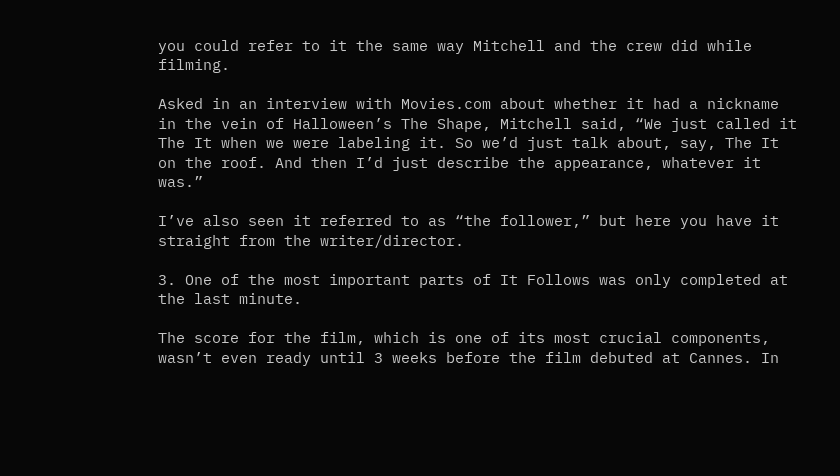you could refer to it the same way Mitchell and the crew did while filming.

Asked in an interview with Movies.com about whether it had a nickname in the vein of Halloween’s The Shape, Mitchell said, “We just called it The It when we were labeling it. So we’d just talk about, say, The It on the roof. And then I’d just describe the appearance, whatever it was.”

I’ve also seen it referred to as “the follower,” but here you have it straight from the writer/director.

3. One of the most important parts of It Follows was only completed at the last minute.

The score for the film, which is one of its most crucial components, wasn’t even ready until 3 weeks before the film debuted at Cannes. In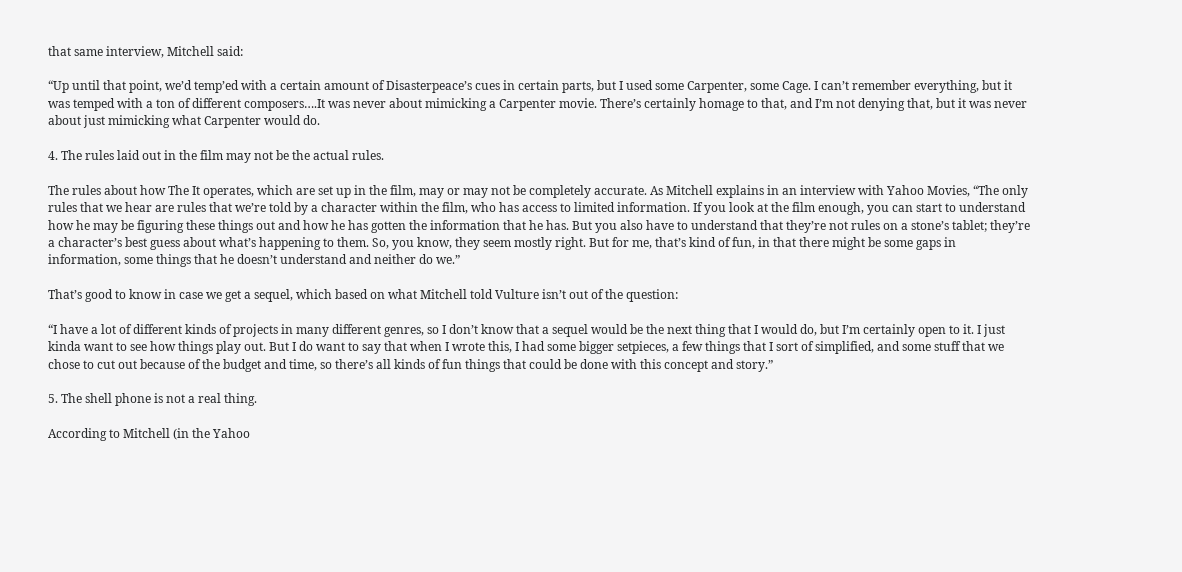that same interview, Mitchell said:

“Up until that point, we’d temp’ed with a certain amount of Disasterpeace’s cues in certain parts, but I used some Carpenter, some Cage. I can’t remember everything, but it was temped with a ton of different composers….It was never about mimicking a Carpenter movie. There’s certainly homage to that, and I’m not denying that, but it was never about just mimicking what Carpenter would do.

4. The rules laid out in the film may not be the actual rules.

The rules about how The It operates, which are set up in the film, may or may not be completely accurate. As Mitchell explains in an interview with Yahoo Movies, “The only rules that we hear are rules that we’re told by a character within the film, who has access to limited information. If you look at the film enough, you can start to understand how he may be figuring these things out and how he has gotten the information that he has. But you also have to understand that they’re not rules on a stone’s tablet; they’re a character’s best guess about what’s happening to them. So, you know, they seem mostly right. But for me, that’s kind of fun, in that there might be some gaps in information, some things that he doesn’t understand and neither do we.”

That’s good to know in case we get a sequel, which based on what Mitchell told Vulture isn’t out of the question:

“I have a lot of different kinds of projects in many different genres, so I don’t know that a sequel would be the next thing that I would do, but I’m certainly open to it. I just kinda want to see how things play out. But I do want to say that when I wrote this, I had some bigger setpieces, a few things that I sort of simplified, and some stuff that we chose to cut out because of the budget and time, so there’s all kinds of fun things that could be done with this concept and story.”

5. The shell phone is not a real thing.

According to Mitchell (in the Yahoo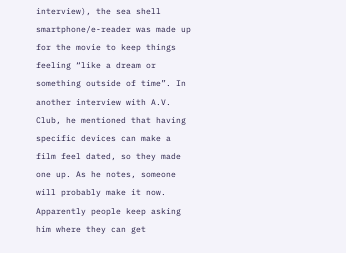interview), the sea shell smartphone/e-reader was made up for the movie to keep things feeling “like a dream or something outside of time”. In another interview with A.V. Club, he mentioned that having specific devices can make a film feel dated, so they made one up. As he notes, someone will probably make it now. Apparently people keep asking him where they can get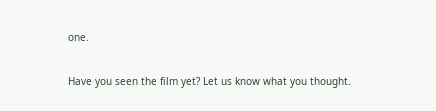one.

Have you seen the film yet? Let us know what you thought.